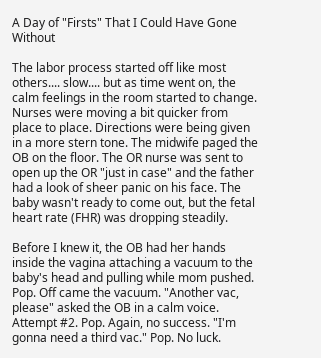A Day of "Firsts" That I Could Have Gone Without

The labor process started off like most others.... slow.... but as time went on, the calm feelings in the room started to change. Nurses were moving a bit quicker from place to place. Directions were being given in a more stern tone. The midwife paged the OB on the floor. The OR nurse was sent to open up the OR "just in case" and the father had a look of sheer panic on his face. The baby wasn't ready to come out, but the fetal heart rate (FHR) was dropping steadily.

Before I knew it, the OB had her hands inside the vagina attaching a vacuum to the baby's head and pulling while mom pushed. Pop. Off came the vacuum. "Another vac, please" asked the OB in a calm voice. Attempt #2. Pop. Again, no success. "I'm gonna need a third vac." Pop. No luck.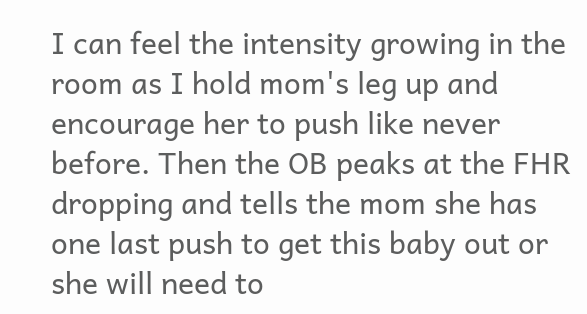I can feel the intensity growing in the room as I hold mom's leg up and encourage her to push like never before. Then the OB peaks at the FHR dropping and tells the mom she has one last push to get this baby out or she will need to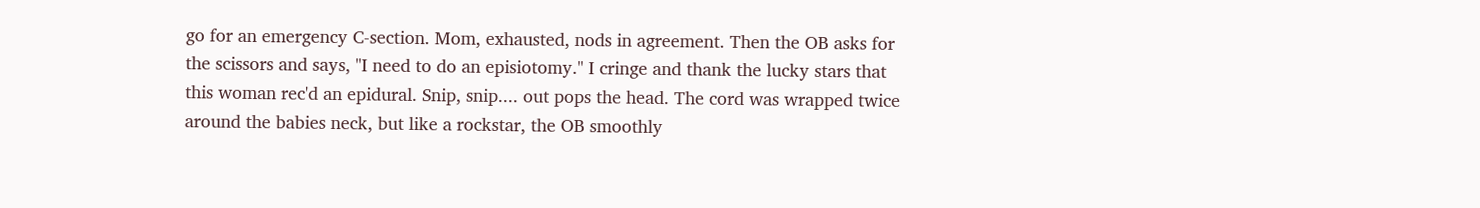go for an emergency C-section. Mom, exhausted, nods in agreement. Then the OB asks for the scissors and says, "I need to do an episiotomy." I cringe and thank the lucky stars that this woman rec'd an epidural. Snip, snip.... out pops the head. The cord was wrapped twice around the babies neck, but like a rockstar, the OB smoothly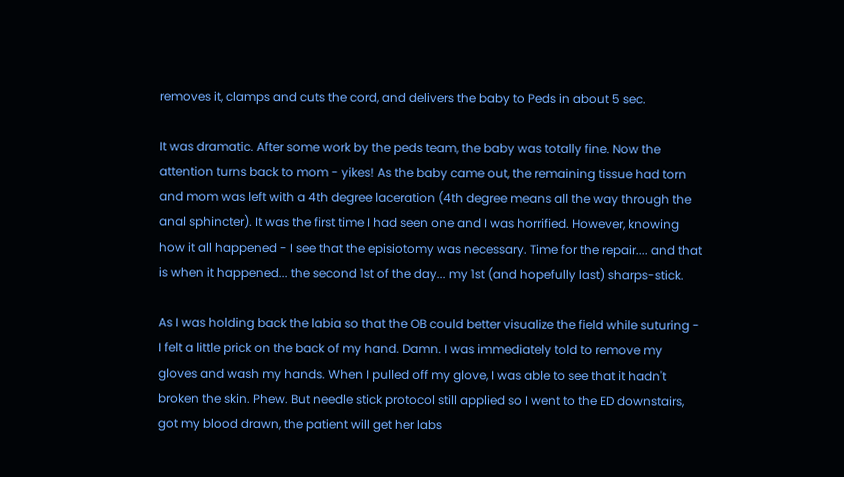removes it, clamps and cuts the cord, and delivers the baby to Peds in about 5 sec.

It was dramatic. After some work by the peds team, the baby was totally fine. Now the attention turns back to mom - yikes! As the baby came out, the remaining tissue had torn and mom was left with a 4th degree laceration (4th degree means all the way through the anal sphincter). It was the first time I had seen one and I was horrified. However, knowing how it all happened - I see that the episiotomy was necessary. Time for the repair.... and that is when it happened... the second 1st of the day... my 1st (and hopefully last) sharps-stick.

As I was holding back the labia so that the OB could better visualize the field while suturing - I felt a little prick on the back of my hand. Damn. I was immediately told to remove my gloves and wash my hands. When I pulled off my glove, I was able to see that it hadn't broken the skin. Phew. But needle stick protocol still applied so I went to the ED downstairs, got my blood drawn, the patient will get her labs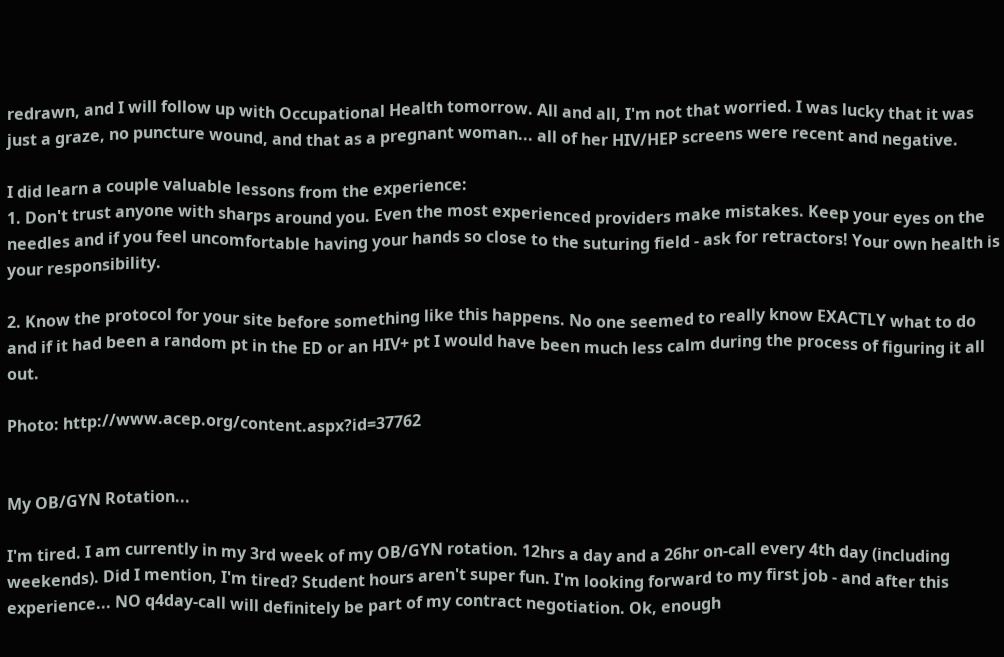redrawn, and I will follow up with Occupational Health tomorrow. All and all, I'm not that worried. I was lucky that it was just a graze, no puncture wound, and that as a pregnant woman... all of her HIV/HEP screens were recent and negative.

I did learn a couple valuable lessons from the experience:
1. Don't trust anyone with sharps around you. Even the most experienced providers make mistakes. Keep your eyes on the needles and if you feel uncomfortable having your hands so close to the suturing field - ask for retractors! Your own health is your responsibility.

2. Know the protocol for your site before something like this happens. No one seemed to really know EXACTLY what to do and if it had been a random pt in the ED or an HIV+ pt I would have been much less calm during the process of figuring it all out.

Photo: http://www.acep.org/content.aspx?id=37762


My OB/GYN Rotation...

I'm tired. I am currently in my 3rd week of my OB/GYN rotation. 12hrs a day and a 26hr on-call every 4th day (including weekends). Did I mention, I'm tired? Student hours aren't super fun. I'm looking forward to my first job - and after this experience... NO q4day-call will definitely be part of my contract negotiation. Ok, enough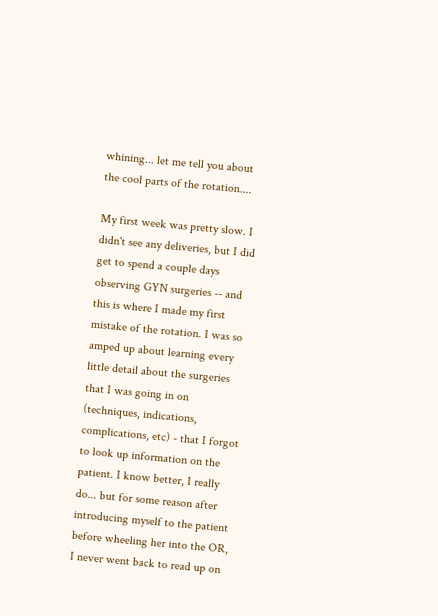whining... let me tell you about the cool parts of the rotation....

My first week was pretty slow. I didn't see any deliveries, but I did get to spend a couple days observing GYN surgeries -- and this is where I made my first mistake of the rotation. I was so amped up about learning every little detail about the surgeries that I was going in on (techniques, indications, complications, etc) - that I forgot to look up information on the patient. I know better, I really do... but for some reason after introducing myself to the patient before wheeling her into the OR, I never went back to read up on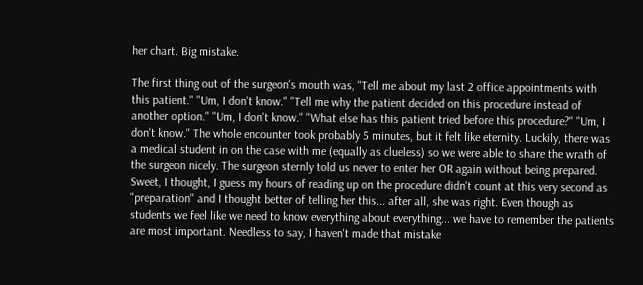her chart. Big mistake.

The first thing out of the surgeon's mouth was, "Tell me about my last 2 office appointments with this patient." "Um, I don't know." "Tell me why the patient decided on this procedure instead of another option." "Um, I don't know." "What else has this patient tried before this procedure?" "Um, I don't know." The whole encounter took probably 5 minutes, but it felt like eternity. Luckily, there was a medical student in on the case with me (equally as clueless) so we were able to share the wrath of the surgeon nicely. The surgeon sternly told us never to enter her OR again without being prepared. Sweet, I thought, I guess my hours of reading up on the procedure didn't count at this very second as "preparation" and I thought better of telling her this... after all, she was right. Even though as students we feel like we need to know everything about everything... we have to remember the patients are most important. Needless to say, I haven't made that mistake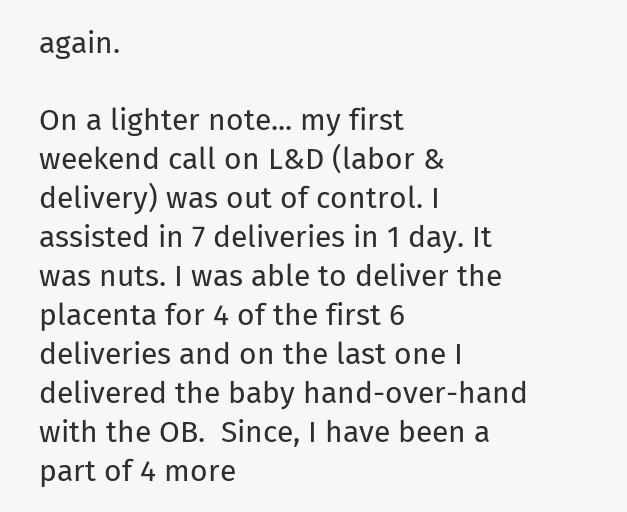again.

On a lighter note... my first weekend call on L&D (labor & delivery) was out of control. I assisted in 7 deliveries in 1 day. It was nuts. I was able to deliver the placenta for 4 of the first 6 deliveries and on the last one I delivered the baby hand-over-hand with the OB.  Since, I have been a part of 4 more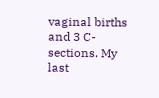vaginal births and 3 C-sections. My last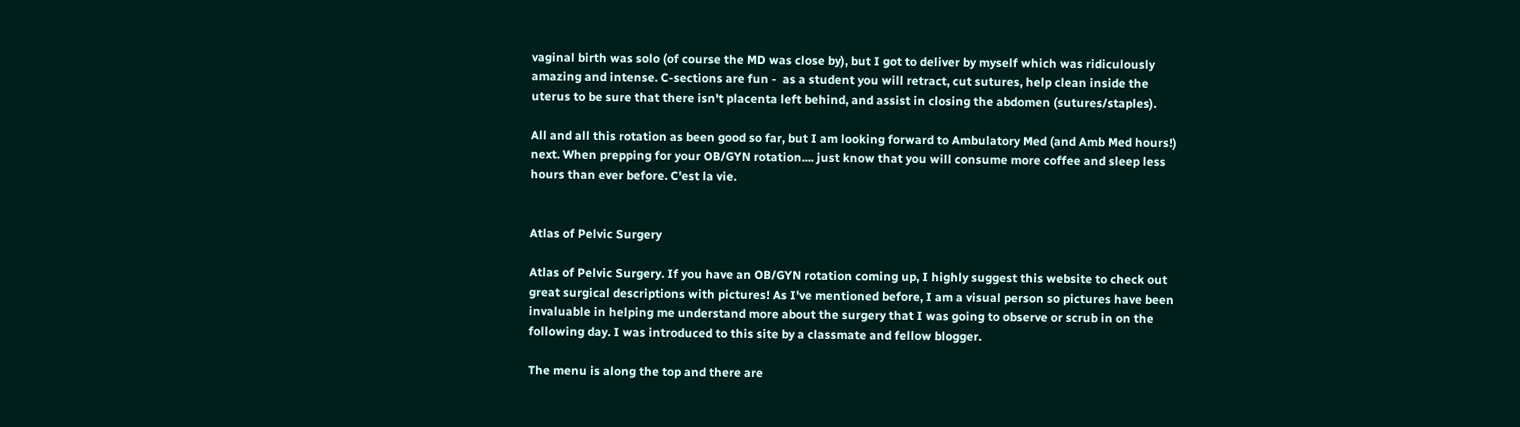vaginal birth was solo (of course the MD was close by), but I got to deliver by myself which was ridiculously amazing and intense. C-sections are fun -  as a student you will retract, cut sutures, help clean inside the uterus to be sure that there isn't placenta left behind, and assist in closing the abdomen (sutures/staples).

All and all this rotation as been good so far, but I am looking forward to Ambulatory Med (and Amb Med hours!) next. When prepping for your OB/GYN rotation.... just know that you will consume more coffee and sleep less hours than ever before. C'est la vie.


Atlas of Pelvic Surgery

Atlas of Pelvic Surgery. If you have an OB/GYN rotation coming up, I highly suggest this website to check out great surgical descriptions with pictures! As I've mentioned before, I am a visual person so pictures have been invaluable in helping me understand more about the surgery that I was going to observe or scrub in on the following day. I was introduced to this site by a classmate and fellow blogger.

The menu is along the top and there are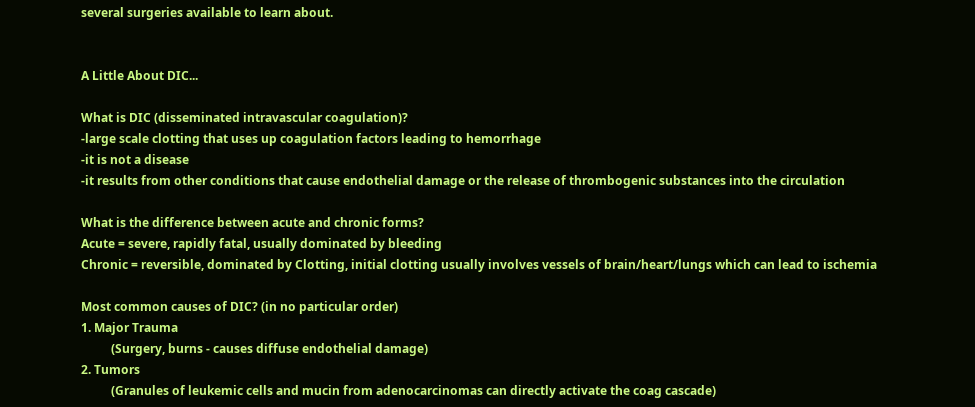several surgeries available to learn about.


A Little About DIC...

What is DIC (disseminated intravascular coagulation)?
-large scale clotting that uses up coagulation factors leading to hemorrhage
-it is not a disease
-it results from other conditions that cause endothelial damage or the release of thrombogenic substances into the circulation

What is the difference between acute and chronic forms?
Acute = severe, rapidly fatal, usually dominated by bleeding
Chronic = reversible, dominated by Clotting, initial clotting usually involves vessels of brain/heart/lungs which can lead to ischemia

Most common causes of DIC? (in no particular order)
1. Major Trauma
          (Surgery, burns - causes diffuse endothelial damage)
2. Tumors
          (Granules of leukemic cells and mucin from adenocarcinomas can directly activate the coag cascade)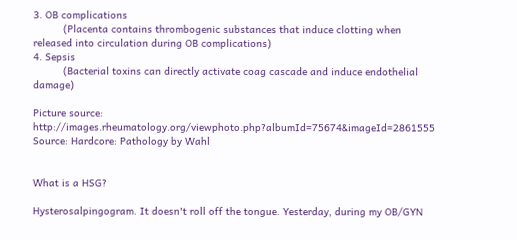3. OB complications
          (Placenta contains thrombogenic substances that induce clotting when released into circulation during OB complications)
4. Sepsis
          (Bacterial toxins can directly activate coag cascade and induce endothelial damage)

Picture source: http://images.rheumatology.org/viewphoto.php?albumId=75674&imageId=2861555
Source: Hardcore: Pathology by Wahl


What is a HSG?

Hysterosalpingogram. It doesn't roll off the tongue. Yesterday, during my OB/GYN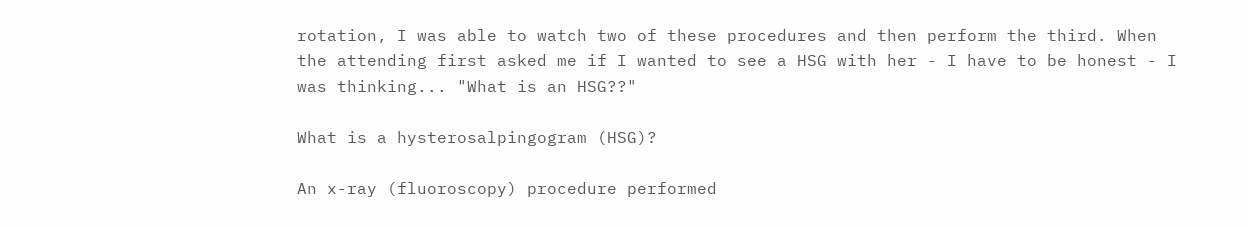rotation, I was able to watch two of these procedures and then perform the third. When the attending first asked me if I wanted to see a HSG with her - I have to be honest - I was thinking... "What is an HSG??"

What is a hysterosalpingogram (HSG)?

An x-ray (fluoroscopy) procedure performed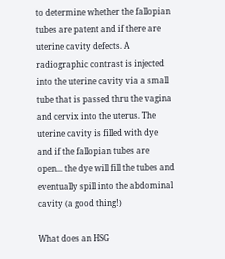to determine whether the fallopian tubes are patent and if there are uterine cavity defects. A radiographic contrast is injected into the uterine cavity via a small tube that is passed thru the vagina and cervix into the uterus. The uterine cavity is filled with dye and if the fallopian tubes are open... the dye will fill the tubes and eventually spill into the abdominal cavity (a good thing!)

What does an HSG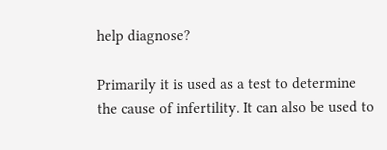help diagnose?

Primarily it is used as a test to determine the cause of infertility. It can also be used to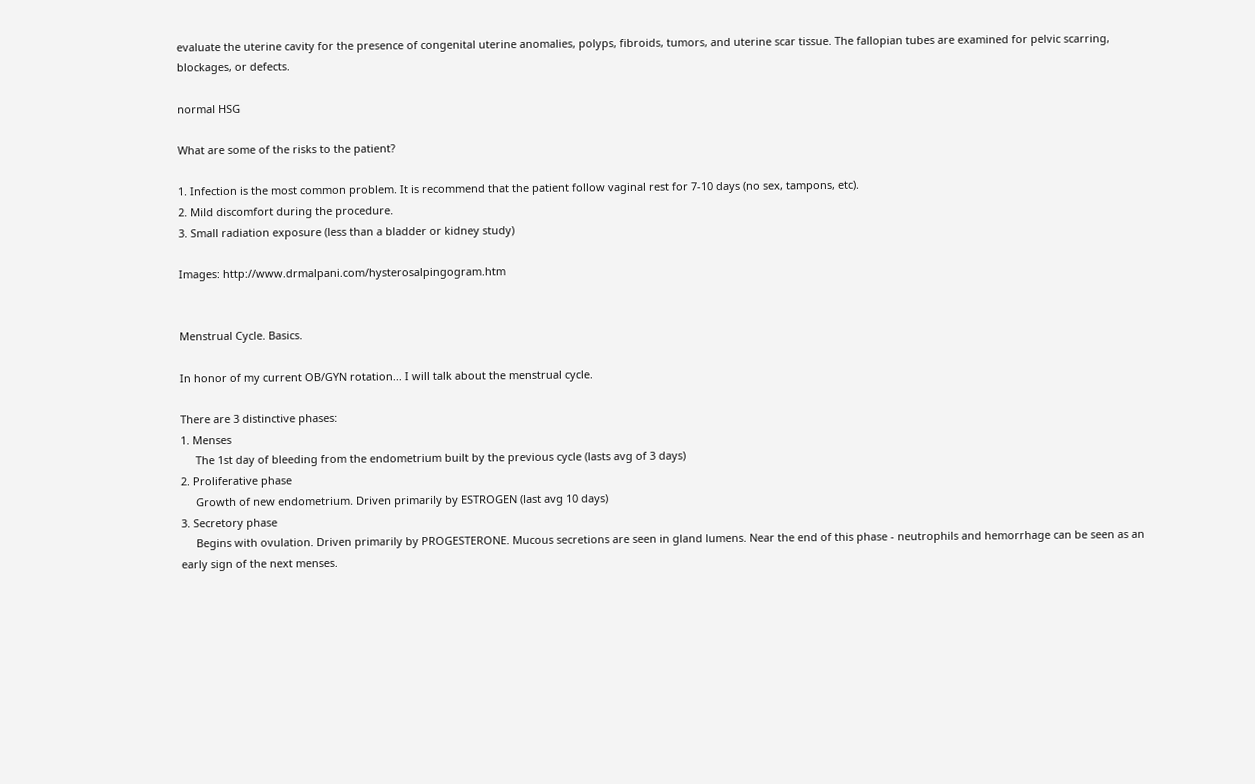evaluate the uterine cavity for the presence of congenital uterine anomalies, polyps, fibroids, tumors, and uterine scar tissue. The fallopian tubes are examined for pelvic scarring, blockages, or defects.

normal HSG

What are some of the risks to the patient?

1. Infection is the most common problem. It is recommend that the patient follow vaginal rest for 7-10 days (no sex, tampons, etc).
2. Mild discomfort during the procedure.
3. Small radiation exposure (less than a bladder or kidney study)

Images: http://www.drmalpani.com/hysterosalpingogram.htm


Menstrual Cycle. Basics.

In honor of my current OB/GYN rotation... I will talk about the menstrual cycle.

There are 3 distinctive phases:
1. Menses
     The 1st day of bleeding from the endometrium built by the previous cycle (lasts avg of 3 days)
2. Proliferative phase
     Growth of new endometrium. Driven primarily by ESTROGEN (last avg 10 days)
3. Secretory phase
     Begins with ovulation. Driven primarily by PROGESTERONE. Mucous secretions are seen in gland lumens. Near the end of this phase - neutrophils and hemorrhage can be seen as an early sign of the next menses.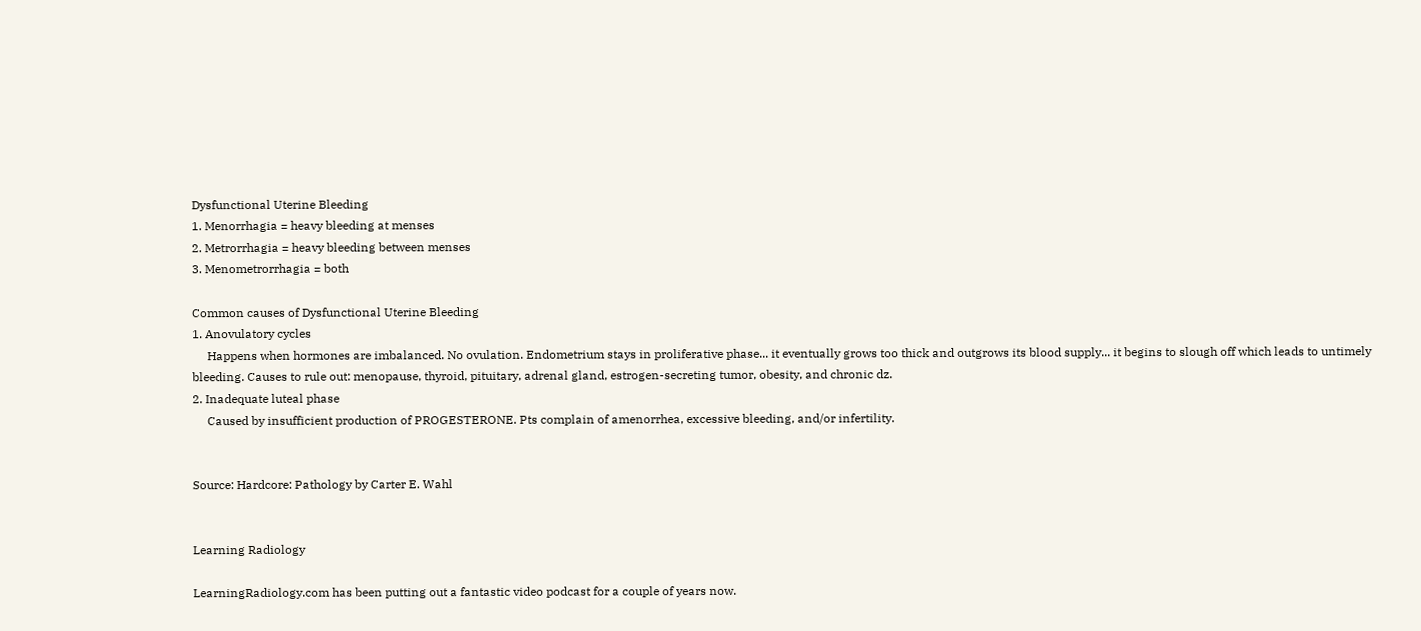Dysfunctional Uterine Bleeding
1. Menorrhagia = heavy bleeding at menses
2. Metrorrhagia = heavy bleeding between menses
3. Menometrorrhagia = both

Common causes of Dysfunctional Uterine Bleeding
1. Anovulatory cycles
     Happens when hormones are imbalanced. No ovulation. Endometrium stays in proliferative phase... it eventually grows too thick and outgrows its blood supply... it begins to slough off which leads to untimely bleeding. Causes to rule out: menopause, thyroid, pituitary, adrenal gland, estrogen-secreting tumor, obesity, and chronic dz.
2. Inadequate luteal phase
     Caused by insufficient production of PROGESTERONE. Pts complain of amenorrhea, excessive bleeding, and/or infertility.


Source: Hardcore: Pathology by Carter E. Wahl


Learning Radiology

LearningRadiology.com has been putting out a fantastic video podcast for a couple of years now.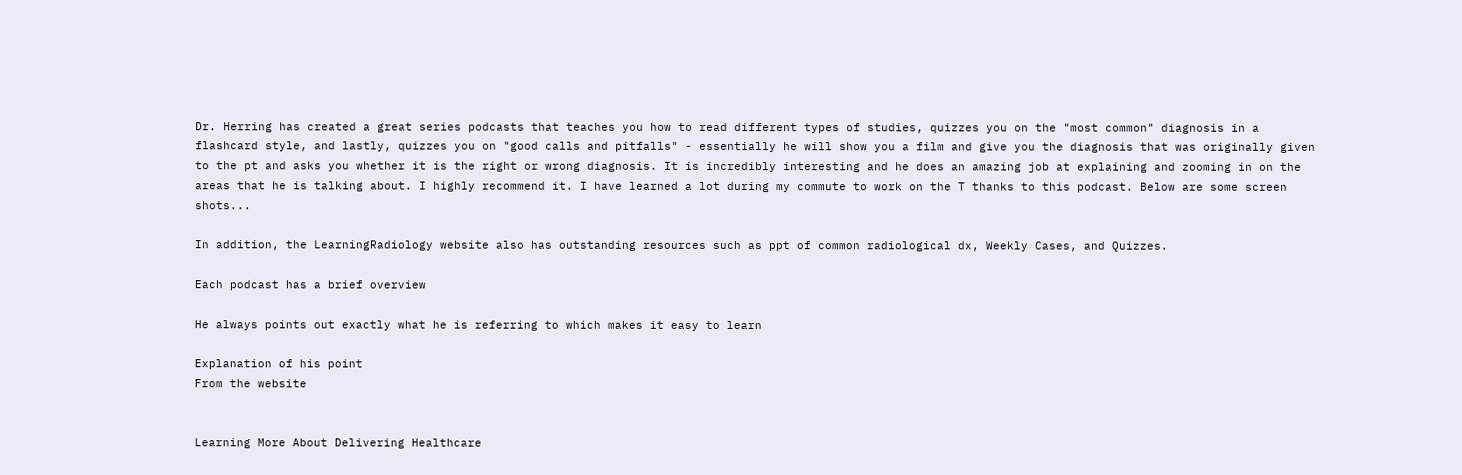Dr. Herring has created a great series podcasts that teaches you how to read different types of studies, quizzes you on the "most common" diagnosis in a flashcard style, and lastly, quizzes you on "good calls and pitfalls" - essentially he will show you a film and give you the diagnosis that was originally given to the pt and asks you whether it is the right or wrong diagnosis. It is incredibly interesting and he does an amazing job at explaining and zooming in on the areas that he is talking about. I highly recommend it. I have learned a lot during my commute to work on the T thanks to this podcast. Below are some screen shots...

In addition, the LearningRadiology website also has outstanding resources such as ppt of common radiological dx, Weekly Cases, and Quizzes.

Each podcast has a brief overview

He always points out exactly what he is referring to which makes it easy to learn

Explanation of his point
From the website


Learning More About Delivering Healthcare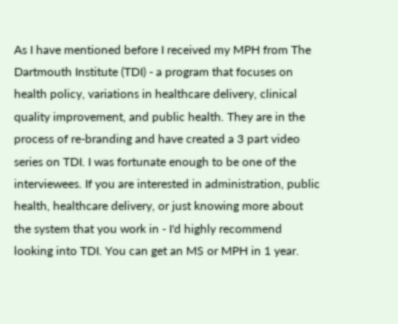As I have mentioned before I received my MPH from The Dartmouth Institute (TDI) - a program that focuses on health policy, variations in healthcare delivery, clinical quality improvement, and public health. They are in the process of re-branding and have created a 3 part video series on TDI. I was fortunate enough to be one of the interviewees. If you are interested in administration, public health, healthcare delivery, or just knowing more about the system that you work in - I'd highly recommend looking into TDI. You can get an MS or MPH in 1 year.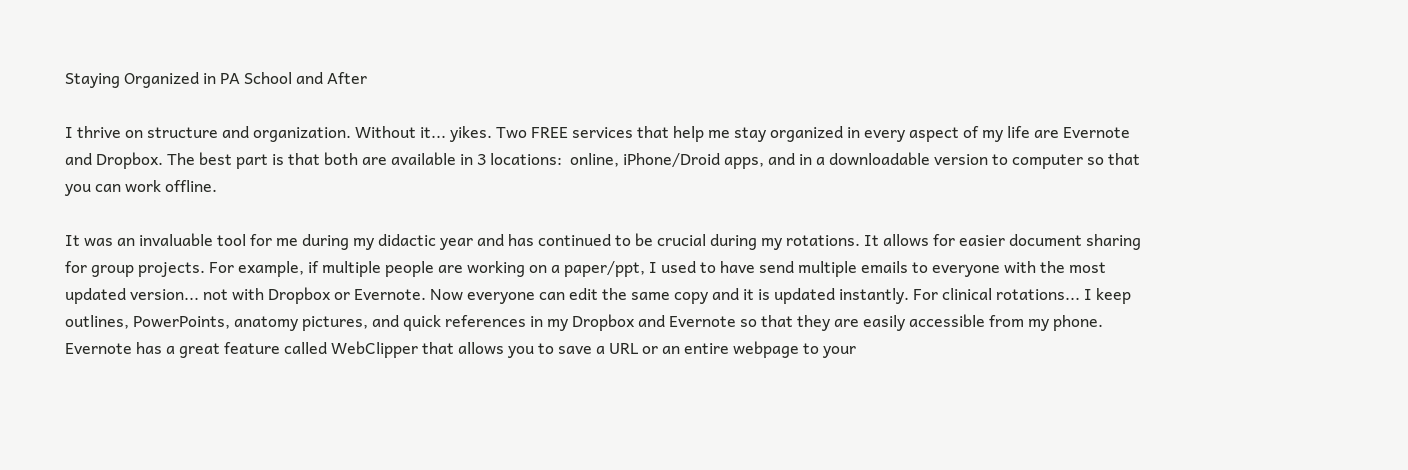Staying Organized in PA School and After

I thrive on structure and organization. Without it... yikes. Two FREE services that help me stay organized in every aspect of my life are Evernote and Dropbox. The best part is that both are available in 3 locations:  online, iPhone/Droid apps, and in a downloadable version to computer so that you can work offline.

It was an invaluable tool for me during my didactic year and has continued to be crucial during my rotations. It allows for easier document sharing for group projects. For example, if multiple people are working on a paper/ppt, I used to have send multiple emails to everyone with the most updated version... not with Dropbox or Evernote. Now everyone can edit the same copy and it is updated instantly. For clinical rotations... I keep outlines, PowerPoints, anatomy pictures, and quick references in my Dropbox and Evernote so that they are easily accessible from my phone. Evernote has a great feature called WebClipper that allows you to save a URL or an entire webpage to your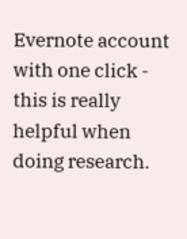Evernote account with one click - this is really helpful when doing research.